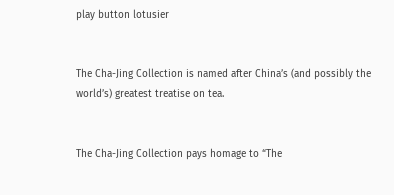play button lotusier


The Cha-Jing Collection is named after China’s (and possibly the world’s) greatest treatise on tea.


The Cha-Jing Collection pays homage to “The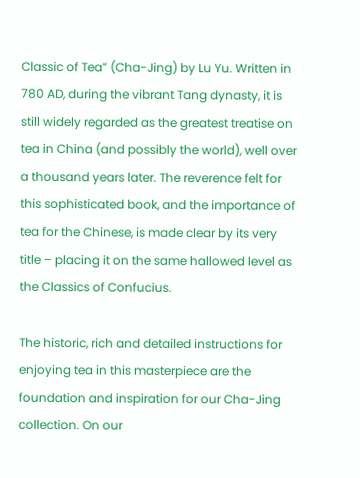Classic of Tea” (Cha-Jing) by Lu Yu. Written in 780 AD, during the vibrant Tang dynasty, it is still widely regarded as the greatest treatise on tea in China (and possibly the world), well over a thousand years later. The reverence felt for this sophisticated book, and the importance of tea for the Chinese, is made clear by its very title – placing it on the same hallowed level as the Classics of Confucius.

The historic, rich and detailed instructions for enjoying tea in this masterpiece are the foundation and inspiration for our Cha-Jing collection. On our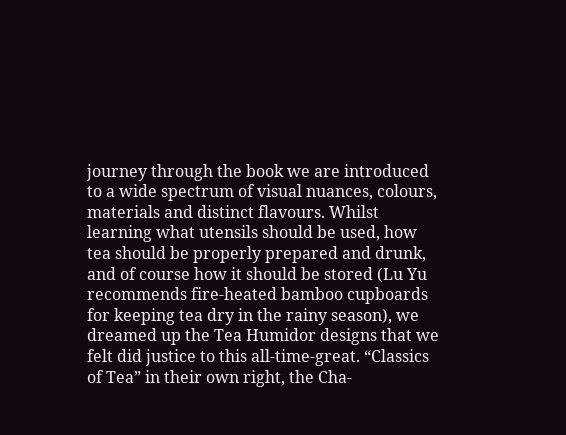journey through the book we are introduced to a wide spectrum of visual nuances, colours, materials and distinct flavours. Whilst learning what utensils should be used, how tea should be properly prepared and drunk, and of course how it should be stored (Lu Yu recommends fire-heated bamboo cupboards for keeping tea dry in the rainy season), we dreamed up the Tea Humidor designs that we felt did justice to this all-time-great. “Classics of Tea” in their own right, the Cha-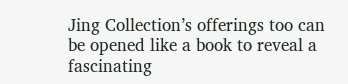Jing Collection’s offerings too can be opened like a book to reveal a fascinating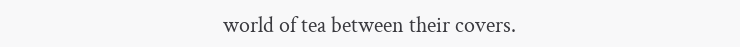world of tea between their covers.